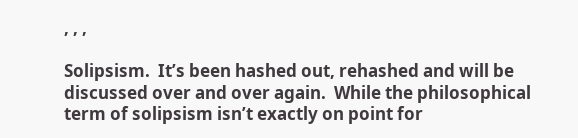, , ,

Solipsism.  It’s been hashed out, rehashed and will be discussed over and over again.  While the philosophical term of solipsism isn’t exactly on point for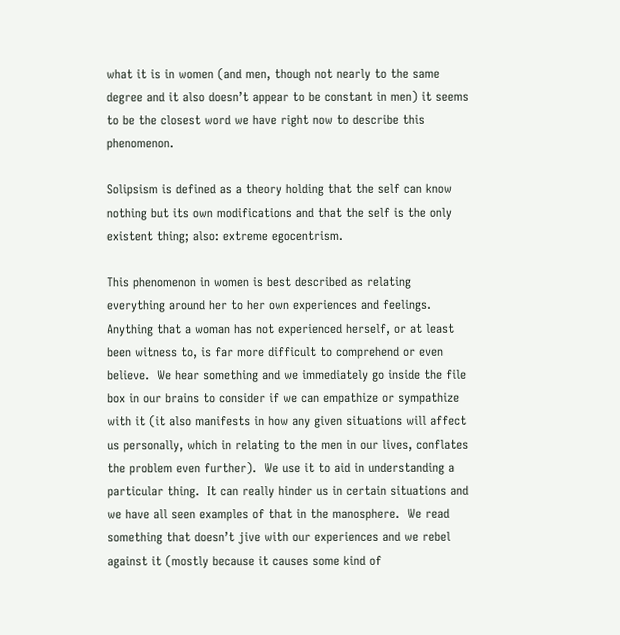what it is in women (and men, though not nearly to the same degree and it also doesn’t appear to be constant in men) it seems to be the closest word we have right now to describe this phenomenon.

Solipsism is defined as a theory holding that the self can know nothing but its own modifications and that the self is the only existent thing; also: extreme egocentrism.

This phenomenon in women is best described as relating everything around her to her own experiences and feelings.  Anything that a woman has not experienced herself, or at least been witness to, is far more difficult to comprehend or even believe.  We hear something and we immediately go inside the file box in our brains to consider if we can empathize or sympathize with it (it also manifests in how any given situations will affect us personally, which in relating to the men in our lives, conflates the problem even further).  We use it to aid in understanding a particular thing.  It can really hinder us in certain situations and we have all seen examples of that in the manosphere.  We read something that doesn’t jive with our experiences and we rebel against it (mostly because it causes some kind of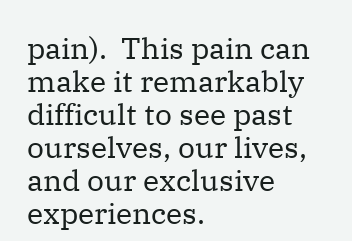pain).  This pain can make it remarkably difficult to see past ourselves, our lives, and our exclusive experiences.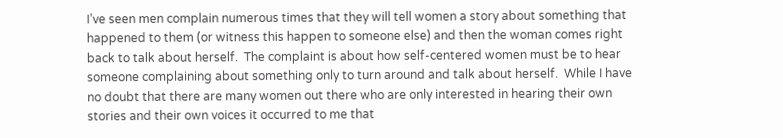I’ve seen men complain numerous times that they will tell women a story about something that happened to them (or witness this happen to someone else) and then the woman comes right back to talk about herself.  The complaint is about how self-centered women must be to hear someone complaining about something only to turn around and talk about herself.  While I have no doubt that there are many women out there who are only interested in hearing their own stories and their own voices it occurred to me that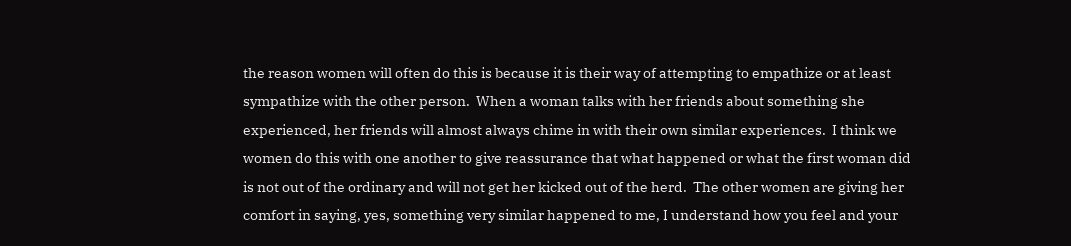the reason women will often do this is because it is their way of attempting to empathize or at least sympathize with the other person.  When a woman talks with her friends about something she experienced, her friends will almost always chime in with their own similar experiences.  I think we women do this with one another to give reassurance that what happened or what the first woman did is not out of the ordinary and will not get her kicked out of the herd.  The other women are giving her comfort in saying, yes, something very similar happened to me, I understand how you feel and your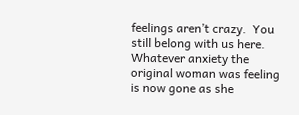feelings aren’t crazy.  You still belong with us here.  Whatever anxiety the original woman was feeling is now gone as she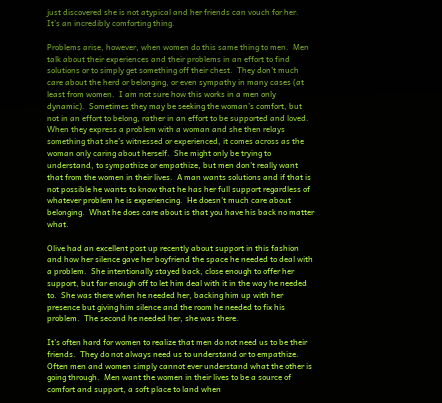just discovered she is not atypical and her friends can vouch for her.  It’s an incredibly comforting thing.

Problems arise, however, when women do this same thing to men.  Men talk about their experiences and their problems in an effort to find solutions or to simply get something off their chest.  They don’t much care about the herd or belonging, or even sympathy in many cases (at least from women.  I am not sure how this works in a men only dynamic).  Sometimes they may be seeking the woman’s comfort, but not in an effort to belong, rather in an effort to be supported and loved.  When they express a problem with a woman and she then relays something that she’s witnessed or experienced, it comes across as the woman only caring about herself.  She might only be trying to understand, to sympathize or empathize, but men don’t really want that from the women in their lives.  A man wants solutions and if that is not possible he wants to know that he has her full support regardless of whatever problem he is experiencing.  He doesn’t much care about belonging.  What he does care about is that you have his back no matter what.

Olive had an excellent post up recently about support in this fashion and how her silence gave her boyfriend the space he needed to deal with a problem.  She intentionally stayed back, close enough to offer her support, but far enough off to let him deal with it in the way he needed to.  She was there when he needed her, backing him up with her presence but giving him silence and the room he needed to fix his problem.  The second he needed her, she was there.

It’s often hard for women to realize that men do not need us to be their friends.  They do not always need us to understand or to empathize.  Often men and women simply cannot ever understand what the other is going through.  Men want the women in their lives to be a source of comfort and support, a soft place to land when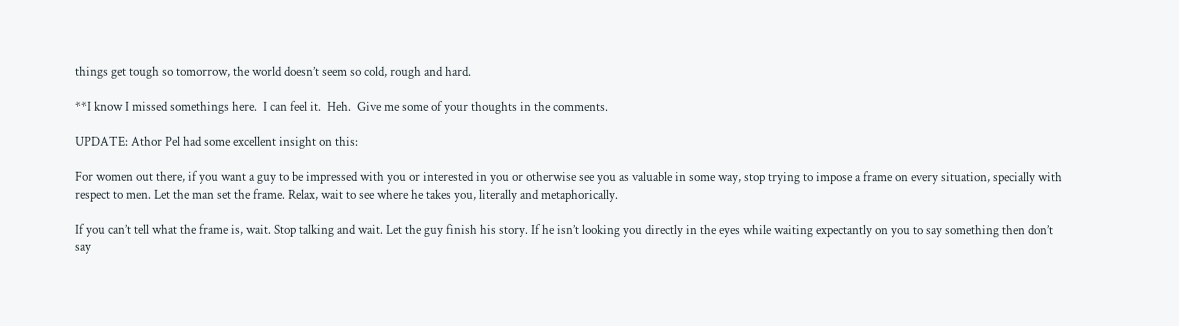things get tough so tomorrow, the world doesn’t seem so cold, rough and hard.

**I know I missed somethings here.  I can feel it.  Heh.  Give me some of your thoughts in the comments.

UPDATE: Athor Pel had some excellent insight on this:

For women out there, if you want a guy to be impressed with you or interested in you or otherwise see you as valuable in some way, stop trying to impose a frame on every situation, specially with respect to men. Let the man set the frame. Relax, wait to see where he takes you, literally and metaphorically.

If you can’t tell what the frame is, wait. Stop talking and wait. Let the guy finish his story. If he isn’t looking you directly in the eyes while waiting expectantly on you to say something then don’t say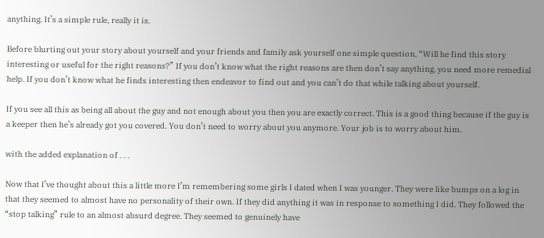anything. It’s a simple rule, really it is.

Before blurting out your story about yourself and your friends and family ask yourself one simple question, “Will he find this story interesting or useful for the right reasons?” If you don’t know what the right reasons are then don’t say anything, you need more remedial help. If you don’t know what he finds interesting then endeavor to find out and you can’t do that while talking about yourself.

If you see all this as being all about the guy and not enough about you then you are exactly correct. This is a good thing because if the guy is a keeper then he’s already got you covered. You don’t need to worry about you anymore. Your job is to worry about him.

with the added explanation of . . .

Now that I’ve thought about this a little more I’m remembering some girls I dated when I was younger. They were like bumps on a log in that they seemed to almost have no personality of their own. If they did anything it was in response to something I did. They followed the “stop talking” rule to an almost absurd degree. They seemed to genuinely have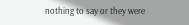nothing to say or they were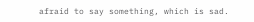afraid to say something, which is sad.